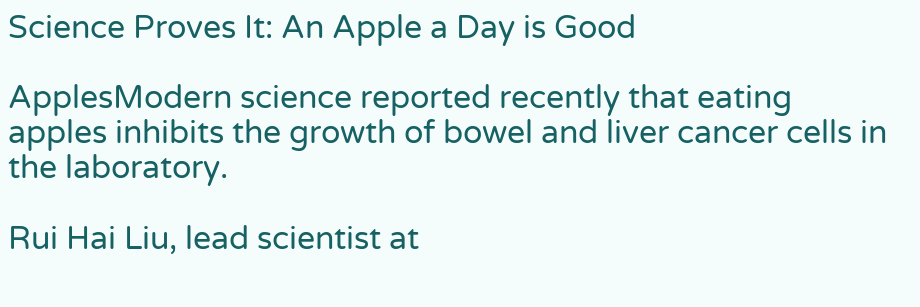Science Proves It: An Apple a Day is Good

ApplesModern science reported recently that eating apples inhibits the growth of bowel and liver cancer cells in the laboratory.

Rui Hai Liu, lead scientist at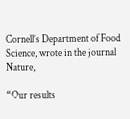Cornell’s Department of Food Science, wrote in the journal Nature,

“Our results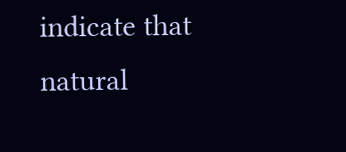indicate that natural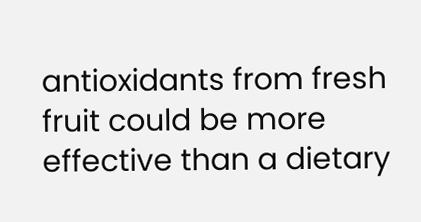antioxidants from fresh fruit could be more effective than a dietary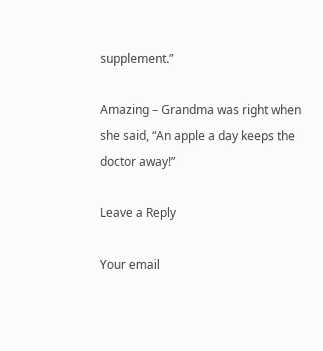supplement.”

Amazing – Grandma was right when she said, “An apple a day keeps the doctor away!”

Leave a Reply

Your email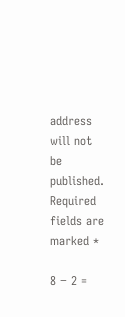address will not be published. Required fields are marked *

8 − 2 =